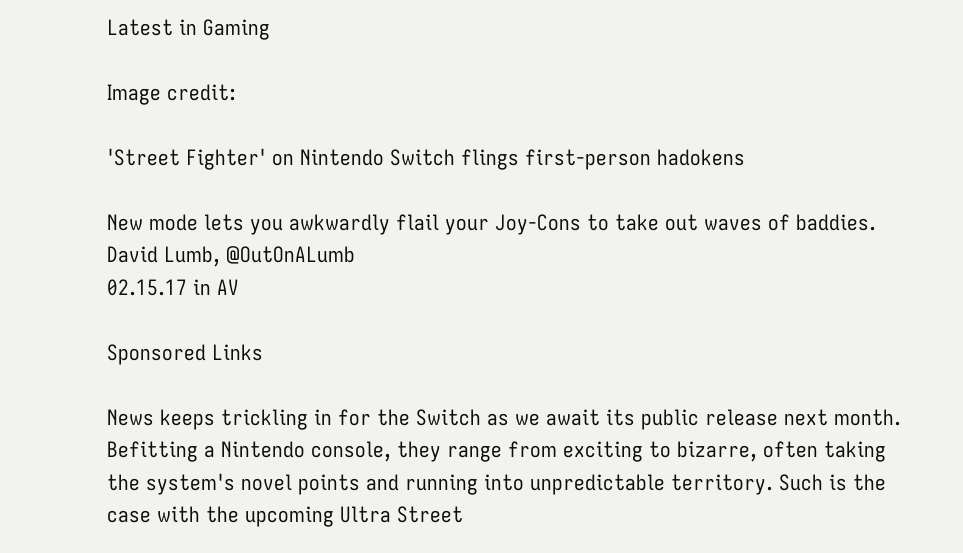Latest in Gaming

Image credit:

'Street Fighter' on Nintendo Switch flings first-person hadokens

New mode lets you awkwardly flail your Joy-Cons to take out waves of baddies.
David Lumb, @OutOnALumb
02.15.17 in AV

Sponsored Links

News keeps trickling in for the Switch as we await its public release next month. Befitting a Nintendo console, they range from exciting to bizarre, often taking the system's novel points and running into unpredictable territory. Such is the case with the upcoming Ultra Street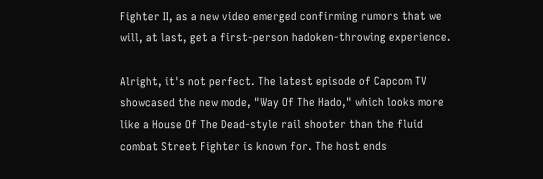Fighter II, as a new video emerged confirming rumors that we will, at last, get a first-person hadoken-throwing experience.

Alright, it's not perfect. The latest episode of Capcom TV showcased the new mode, "Way Of The Hado," which looks more like a House Of The Dead-style rail shooter than the fluid combat Street Fighter is known for. The host ends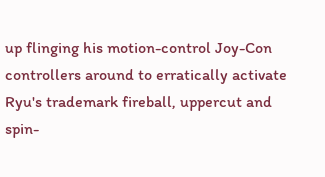up flinging his motion-control Joy-Con controllers around to erratically activate Ryu's trademark fireball, uppercut and spin-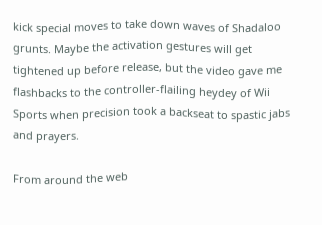kick special moves to take down waves of Shadaloo grunts. Maybe the activation gestures will get tightened up before release, but the video gave me flashbacks to the controller-flailing heydey of Wii Sports when precision took a backseat to spastic jabs and prayers.

From around the web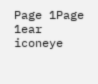Page 1Page 1ear iconeye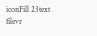iconFill 23text filevr